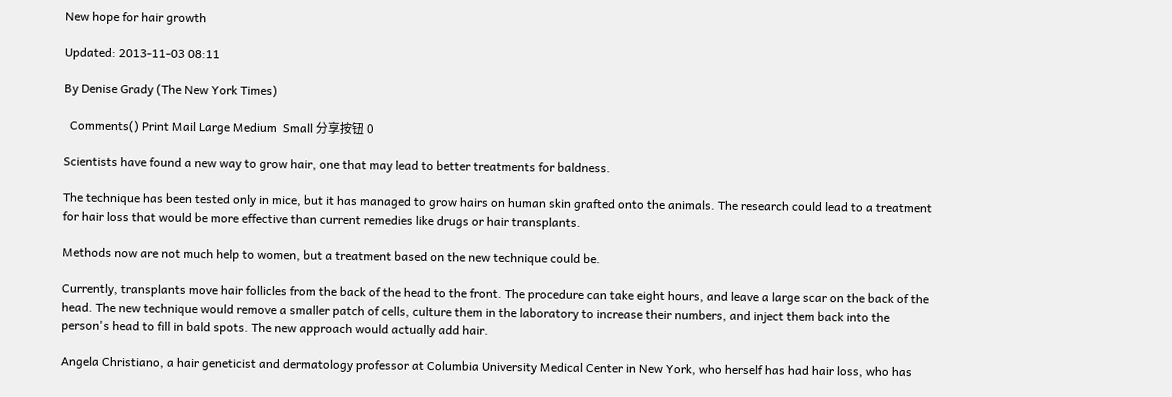New hope for hair growth

Updated: 2013-11-03 08:11

By Denise Grady (The New York Times)

  Comments() Print Mail Large Medium  Small 分享按钮 0

Scientists have found a new way to grow hair, one that may lead to better treatments for baldness.

The technique has been tested only in mice, but it has managed to grow hairs on human skin grafted onto the animals. The research could lead to a treatment for hair loss that would be more effective than current remedies like drugs or hair transplants.

Methods now are not much help to women, but a treatment based on the new technique could be.

Currently, transplants move hair follicles from the back of the head to the front. The procedure can take eight hours, and leave a large scar on the back of the head. The new technique would remove a smaller patch of cells, culture them in the laboratory to increase their numbers, and inject them back into the person's head to fill in bald spots. The new approach would actually add hair.

Angela Christiano, a hair geneticist and dermatology professor at Columbia University Medical Center in New York, who herself has had hair loss, who has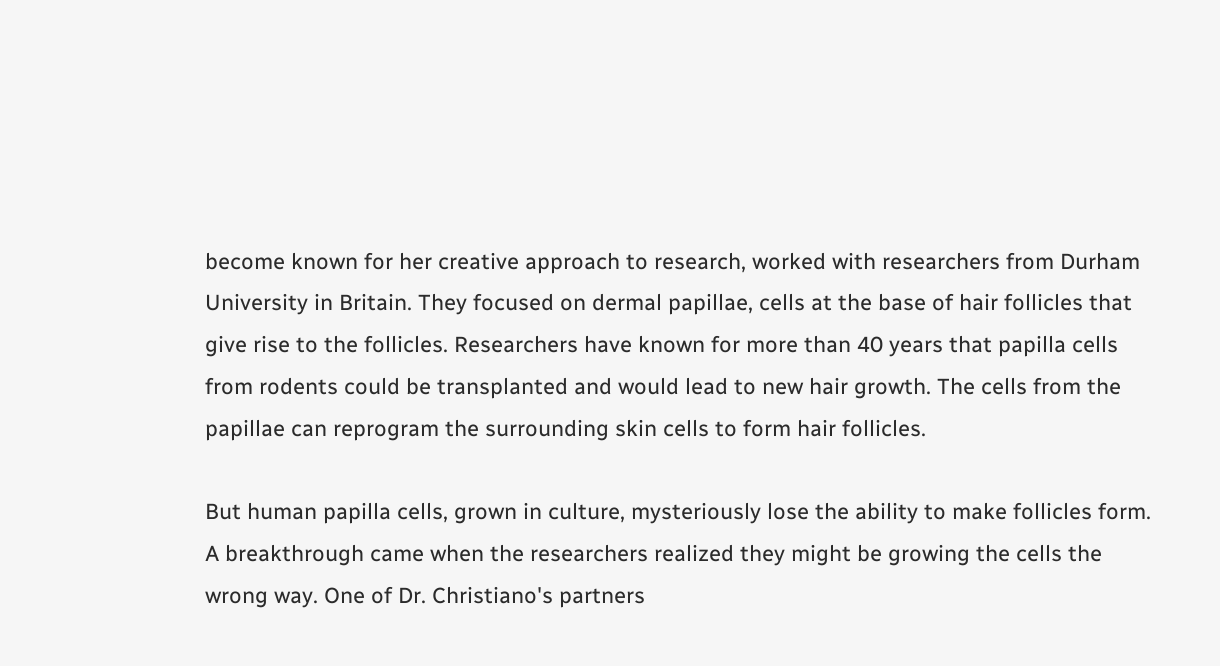become known for her creative approach to research, worked with researchers from Durham University in Britain. They focused on dermal papillae, cells at the base of hair follicles that give rise to the follicles. Researchers have known for more than 40 years that papilla cells from rodents could be transplanted and would lead to new hair growth. The cells from the papillae can reprogram the surrounding skin cells to form hair follicles.

But human papilla cells, grown in culture, mysteriously lose the ability to make follicles form. A breakthrough came when the researchers realized they might be growing the cells the wrong way. One of Dr. Christiano's partners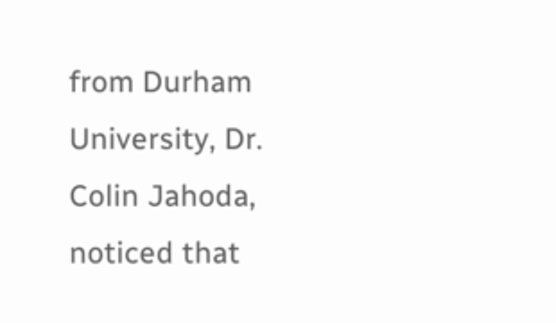from Durham University, Dr. Colin Jahoda, noticed that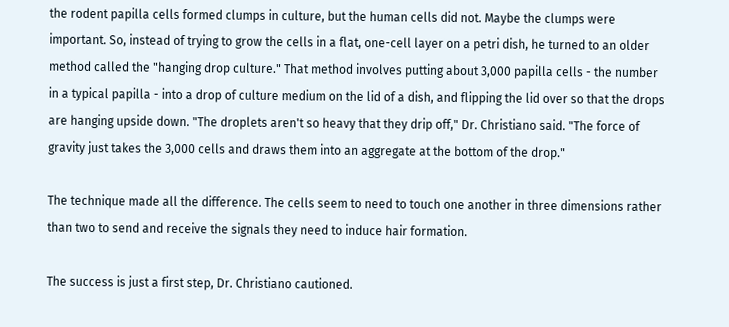the rodent papilla cells formed clumps in culture, but the human cells did not. Maybe the clumps were important. So, instead of trying to grow the cells in a flat, one-cell layer on a petri dish, he turned to an older method called the "hanging drop culture." That method involves putting about 3,000 papilla cells - the number in a typical papilla - into a drop of culture medium on the lid of a dish, and flipping the lid over so that the drops are hanging upside down. "The droplets aren't so heavy that they drip off," Dr. Christiano said. "The force of gravity just takes the 3,000 cells and draws them into an aggregate at the bottom of the drop."

The technique made all the difference. The cells seem to need to touch one another in three dimensions rather than two to send and receive the signals they need to induce hair formation.

The success is just a first step, Dr. Christiano cautioned.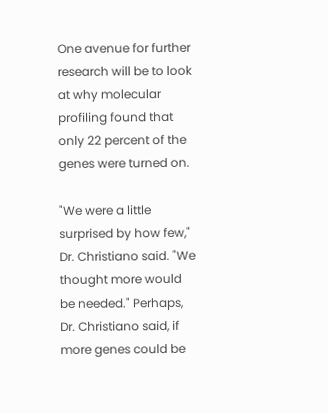One avenue for further research will be to look at why molecular profiling found that only 22 percent of the genes were turned on.

"We were a little surprised by how few," Dr. Christiano said. "We thought more would be needed." Perhaps, Dr. Christiano said, if more genes could be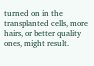turned on in the transplanted cells, more hairs, or better quality ones, might result.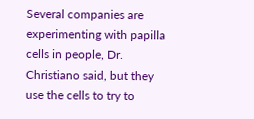Several companies are experimenting with papilla cells in people, Dr. Christiano said, but they use the cells to try to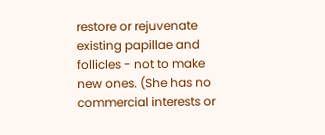restore or rejuvenate existing papillae and follicles - not to make new ones. (She has no commercial interests or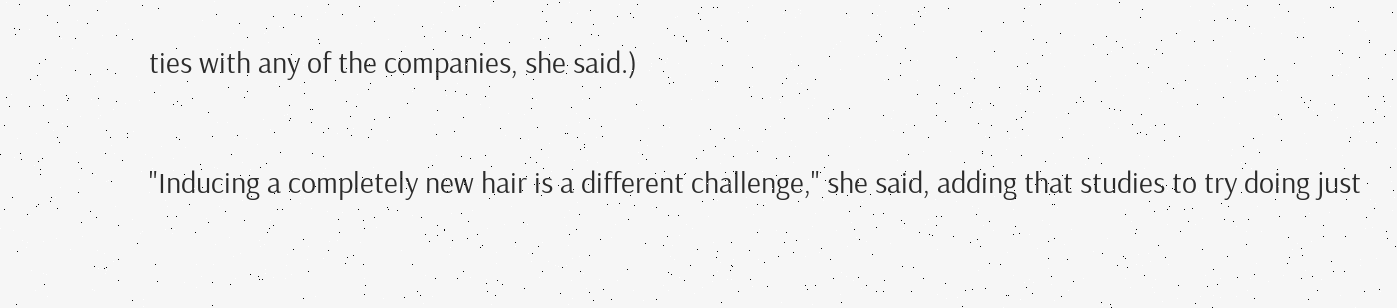ties with any of the companies, she said.)

"Inducing a completely new hair is a different challenge," she said, adding that studies to try doing just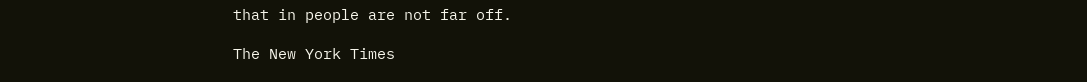that in people are not far off.

The New York Times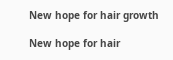New hope for hair growth

New hope for hair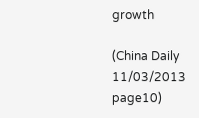growth

(China Daily 11/03/2013 page10)